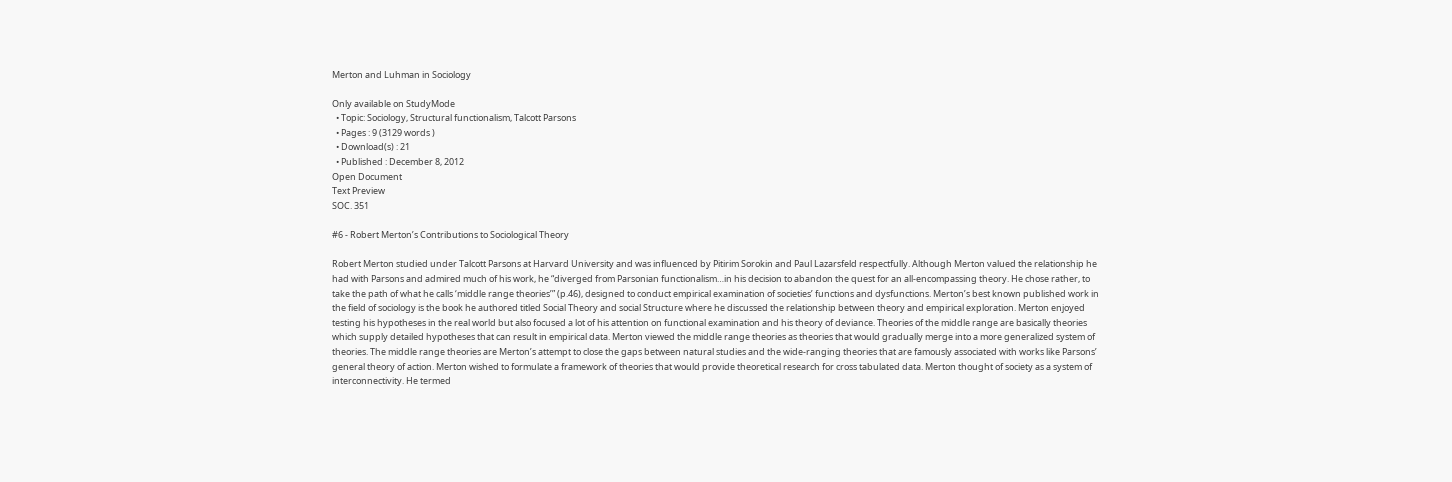Merton and Luhman in Sociology

Only available on StudyMode
  • Topic: Sociology, Structural functionalism, Talcott Parsons
  • Pages : 9 (3129 words )
  • Download(s) : 21
  • Published : December 8, 2012
Open Document
Text Preview
SOC. 351

#6 - Robert Merton’s Contributions to Sociological Theory

Robert Merton studied under Talcott Parsons at Harvard University and was influenced by Pitirim Sorokin and Paul Lazarsfeld respectfully. Although Merton valued the relationship he had with Parsons and admired much of his work, he “diverged from Parsonian functionalism…in his decision to abandon the quest for an all-encompassing theory. He chose rather, to take the path of what he calls ‘middle range theories’” (p.46), designed to conduct empirical examination of societies’ functions and dysfunctions. Merton’s best known published work in the field of sociology is the book he authored titled Social Theory and social Structure where he discussed the relationship between theory and empirical exploration. Merton enjoyed testing his hypotheses in the real world but also focused a lot of his attention on functional examination and his theory of deviance. Theories of the middle range are basically theories which supply detailed hypotheses that can result in empirical data. Merton viewed the middle range theories as theories that would gradually merge into a more generalized system of theories. The middle range theories are Merton’s attempt to close the gaps between natural studies and the wide-ranging theories that are famously associated with works like Parsons’ general theory of action. Merton wished to formulate a framework of theories that would provide theoretical research for cross tabulated data. Merton thought of society as a system of interconnectivity. He termed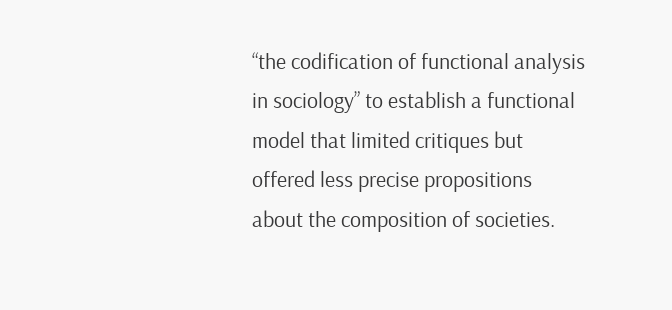“the codification of functional analysis in sociology” to establish a functional model that limited critiques but offered less precise propositions about the composition of societies.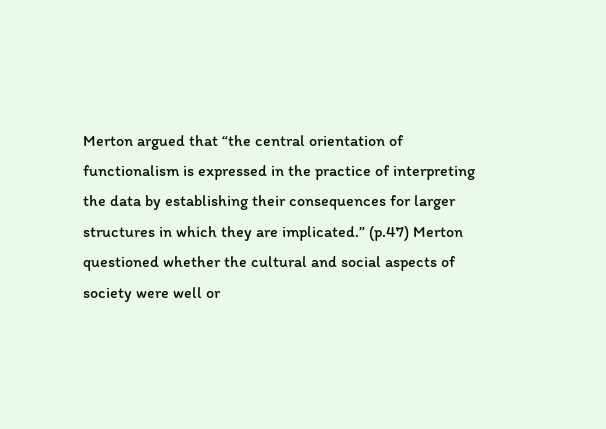Merton argued that “the central orientation of functionalism is expressed in the practice of interpreting the data by establishing their consequences for larger structures in which they are implicated.” (p.47) Merton questioned whether the cultural and social aspects of society were well or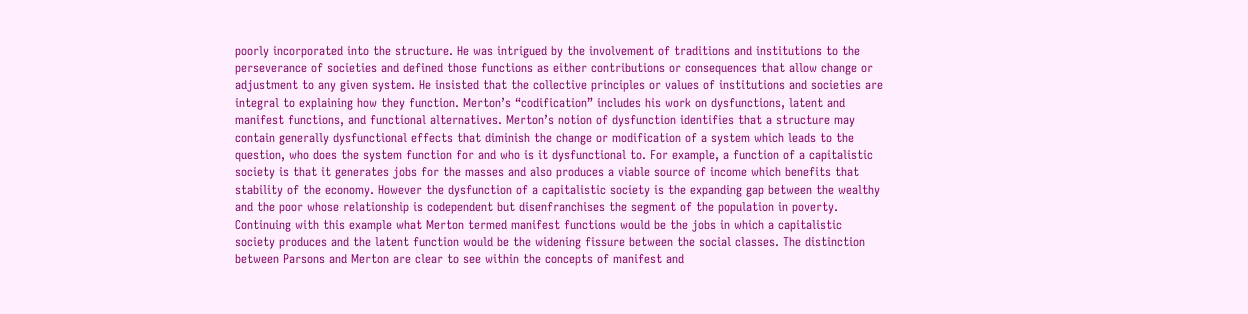poorly incorporated into the structure. He was intrigued by the involvement of traditions and institutions to the perseverance of societies and defined those functions as either contributions or consequences that allow change or adjustment to any given system. He insisted that the collective principles or values of institutions and societies are integral to explaining how they function. Merton’s “codification” includes his work on dysfunctions, latent and manifest functions, and functional alternatives. Merton’s notion of dysfunction identifies that a structure may contain generally dysfunctional effects that diminish the change or modification of a system which leads to the question, who does the system function for and who is it dysfunctional to. For example, a function of a capitalistic society is that it generates jobs for the masses and also produces a viable source of income which benefits that stability of the economy. However the dysfunction of a capitalistic society is the expanding gap between the wealthy and the poor whose relationship is codependent but disenfranchises the segment of the population in poverty. Continuing with this example what Merton termed manifest functions would be the jobs in which a capitalistic society produces and the latent function would be the widening fissure between the social classes. The distinction between Parsons and Merton are clear to see within the concepts of manifest and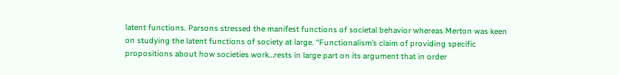latent functions. Parsons stressed the manifest functions of societal behavior whereas Merton was keen on studying the latent functions of society at large. “Functionalism’s claim of providing specific propositions about how societies work…rests in large part on its argument that in order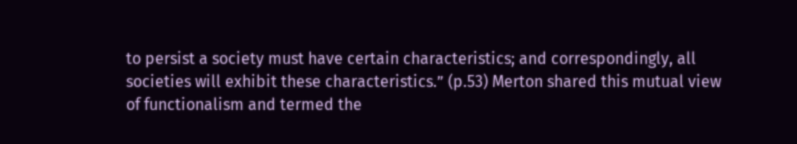to persist a society must have certain characteristics; and correspondingly, all societies will exhibit these characteristics.” (p.53) Merton shared this mutual view of functionalism and termed the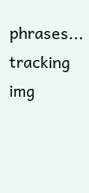phrases...
tracking img